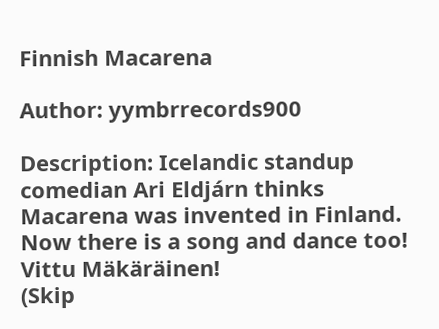Finnish Macarena

Author: yymbrrecords900

Description: Icelandic standup comedian Ari Eldjárn thinks Macarena was invented in Finland. Now there is a song and dance too! Vittu Mäkäräinen!
(Skip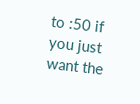to :50 if you just want the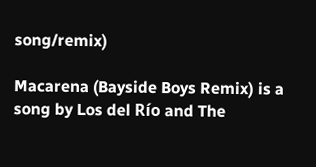song/remix)

Macarena (Bayside Boys Remix) is a song by Los del Río and The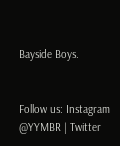Bayside Boys.


Follow us: Instagram @YYMBR | Twitter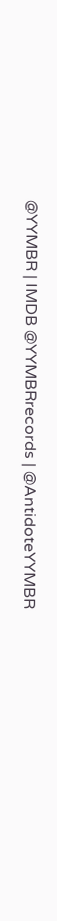@YYMBR | IMDB @YYMBRrecords | @AntidoteYYMBR